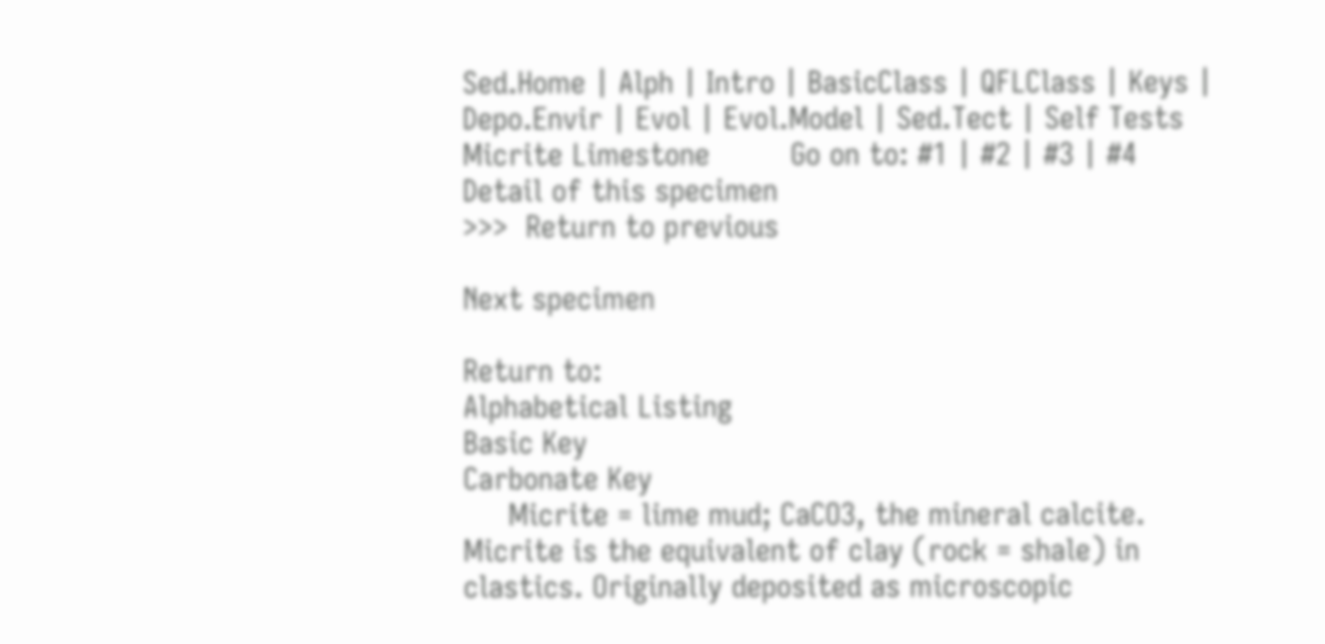Sed.Home | Alph | Intro | BasicClass | QFLClass | Keys | Depo.Envir | Evol | Evol.Model | Sed.Tect | Self Tests
Micrite Limestone         Go on to: #1 | #2 | #3 | #4
Detail of this specimen
>>>  Return to previous

Next specimen

Return to:
Alphabetical Listing
Basic Key
Carbonate Key
     Micrite = lime mud; CaCO3, the mineral calcite. Micrite is the equivalent of clay (rock = shale) in clastics. Originally deposited as microscopic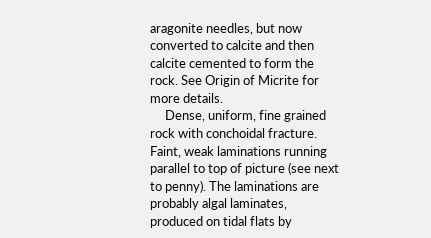aragonite needles, but now converted to calcite and then calcite cemented to form the rock. See Origin of Micrite for more details.
     Dense, uniform, fine grained rock with conchoidal fracture. Faint, weak laminations running parallel to top of picture (see next to penny). The laminations are probably algal laminates, produced on tidal flats by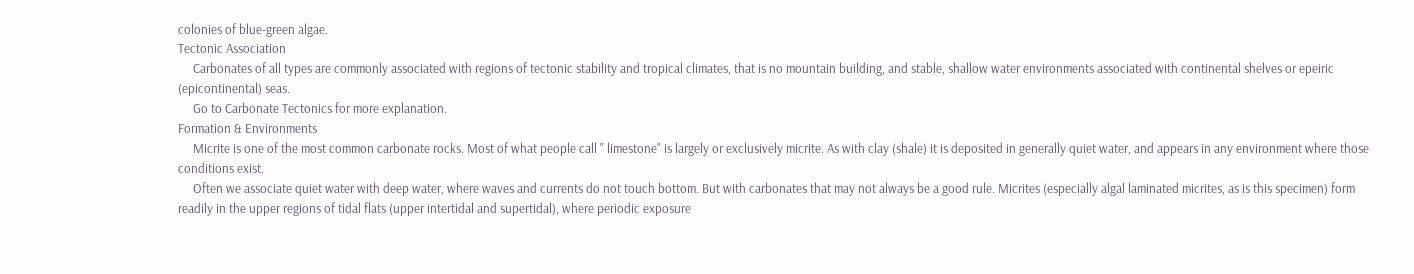colonies of blue-green algae.
Tectonic Association
     Carbonates of all types are commonly associated with regions of tectonic stability and tropical climates, that is no mountain building, and stable, shallow water environments associated with continental shelves or epeiric (epicontinental) seas.
     Go to Carbonate Tectonics for more explanation.
Formation & Environments
     Micrite is one of the most common carbonate rocks. Most of what people call " limestone" is largely or exclusively micrite. As with clay (shale) it is deposited in generally quiet water, and appears in any environment where those conditions exist.
     Often we associate quiet water with deep water, where waves and currents do not touch bottom. But with carbonates that may not always be a good rule. Micrites (especially algal laminated micrites, as is this specimen) form readily in the upper regions of tidal flats (upper intertidal and supertidal), where periodic exposure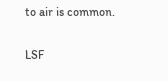to air is common.

LSF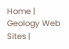Home | Geology Web Sites |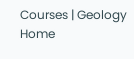Courses | Geology Home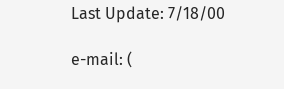Last Update: 7/18/00

e-mail: (